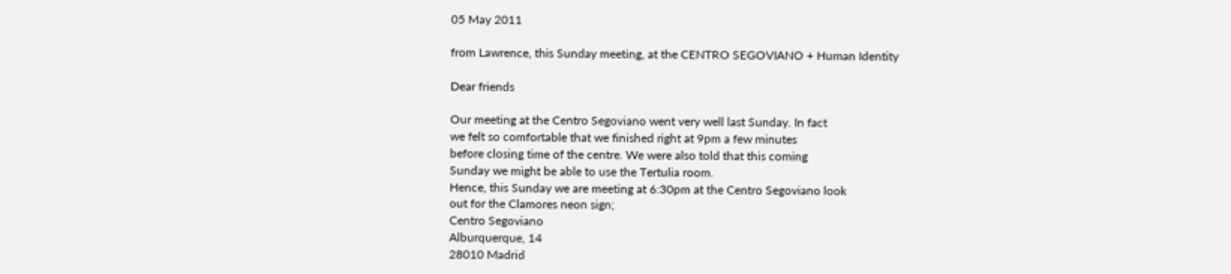05 May 2011

from Lawrence, this Sunday meeting, at the CENTRO SEGOVIANO + Human Identity

Dear friends

Our meeting at the Centro Segoviano went very well last Sunday. In fact
we felt so comfortable that we finished right at 9pm a few minutes
before closing time of the centre. We were also told that this coming
Sunday we might be able to use the Tertulia room.
Hence, this Sunday we are meeting at 6:30pm at the Centro Segoviano look
out for the Clamores neon sign;
Centro Segoviano
Alburquerque, 14
28010 Madrid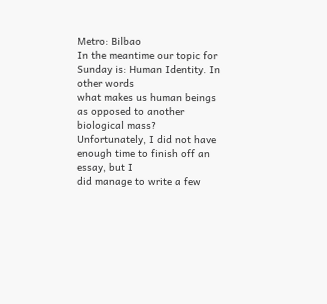Metro: Bilbao
In the meantime our topic for Sunday is: Human Identity. In other words
what makes us human beings as opposed to another biological mass?
Unfortunately, I did not have enough time to finish off an essay, but I
did manage to write a few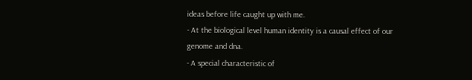ideas before life caught up with me.
- At the biological level human identity is a causal effect of our
genome and dna.
- A special characteristic of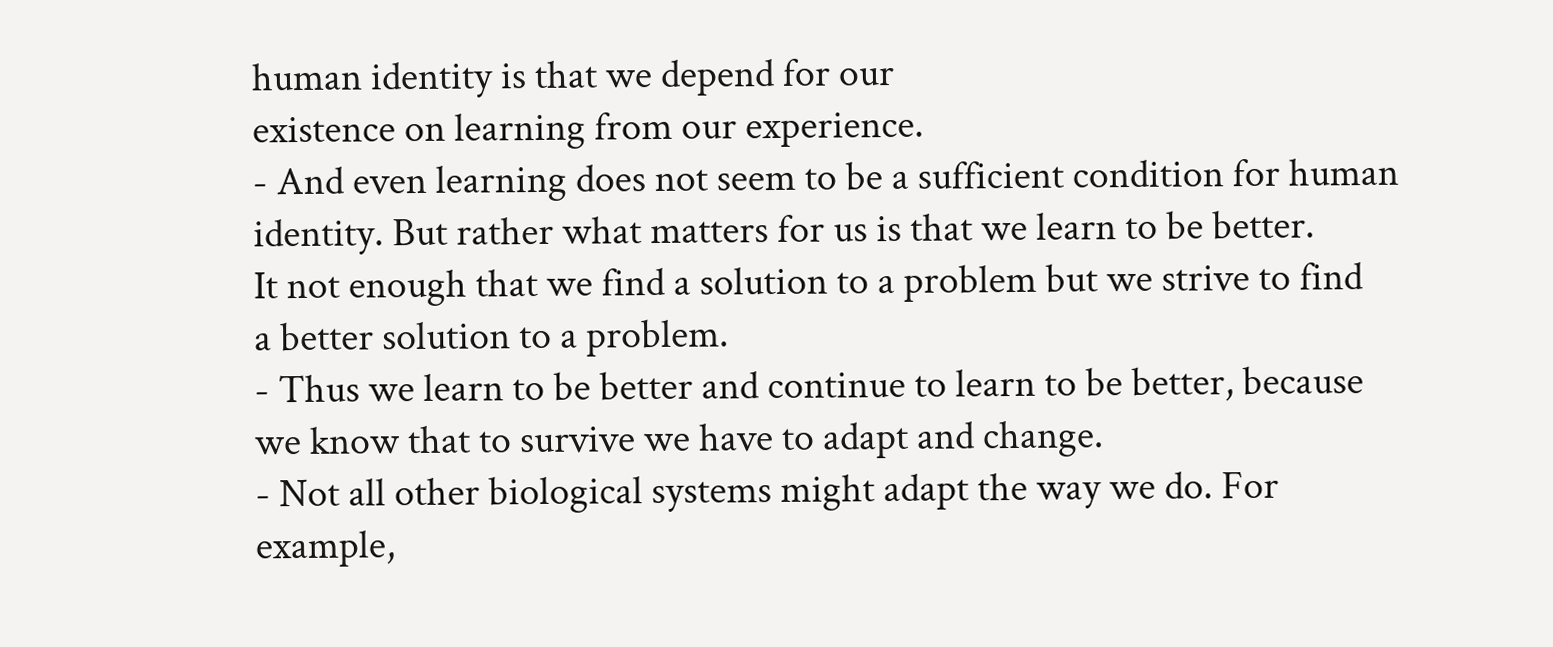human identity is that we depend for our
existence on learning from our experience.
- And even learning does not seem to be a sufficient condition for human
identity. But rather what matters for us is that we learn to be better.
It not enough that we find a solution to a problem but we strive to find
a better solution to a problem.
- Thus we learn to be better and continue to learn to be better, because
we know that to survive we have to adapt and change.
- Not all other biological systems might adapt the way we do. For
example,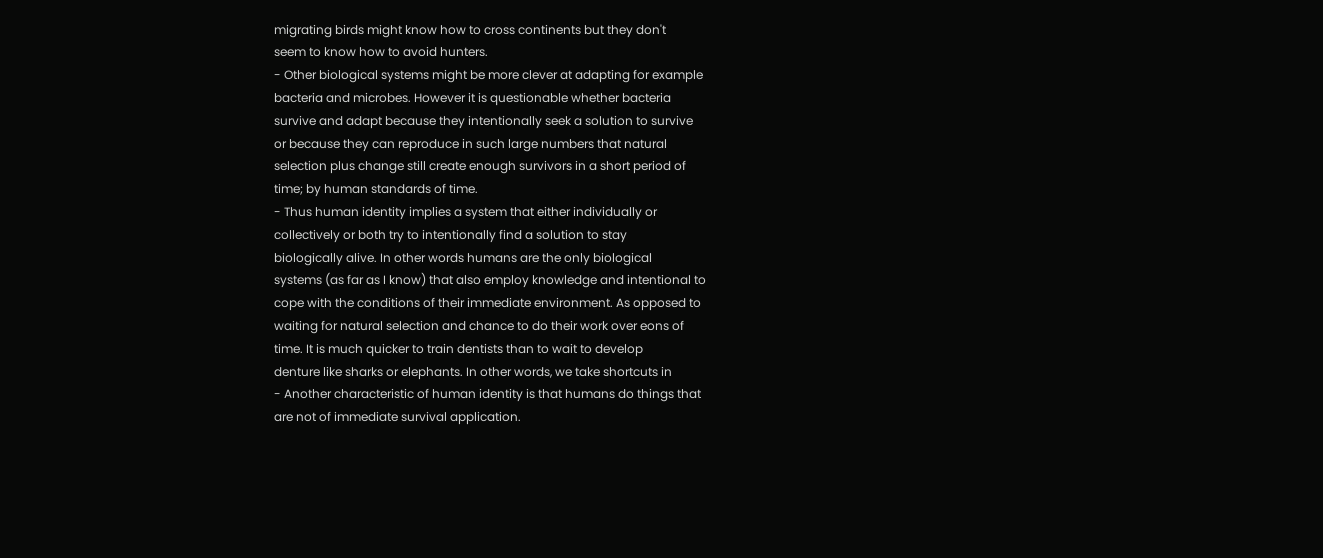migrating birds might know how to cross continents but they don't
seem to know how to avoid hunters.
- Other biological systems might be more clever at adapting for example
bacteria and microbes. However it is questionable whether bacteria
survive and adapt because they intentionally seek a solution to survive
or because they can reproduce in such large numbers that natural
selection plus change still create enough survivors in a short period of
time; by human standards of time.
- Thus human identity implies a system that either individually or
collectively or both try to intentionally find a solution to stay
biologically alive. In other words humans are the only biological
systems (as far as I know) that also employ knowledge and intentional to
cope with the conditions of their immediate environment. As opposed to
waiting for natural selection and chance to do their work over eons of
time. It is much quicker to train dentists than to wait to develop
denture like sharks or elephants. In other words, we take shortcuts in
- Another characteristic of human identity is that humans do things that
are not of immediate survival application.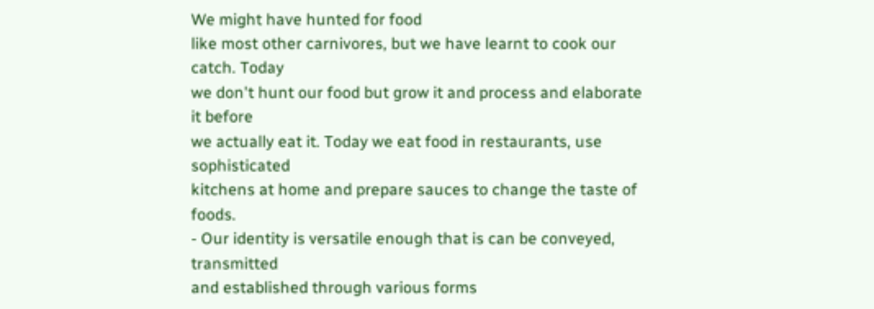We might have hunted for food
like most other carnivores, but we have learnt to cook our catch. Today
we don't hunt our food but grow it and process and elaborate it before
we actually eat it. Today we eat food in restaurants, use sophisticated
kitchens at home and prepare sauces to change the taste of foods.
- Our identity is versatile enough that is can be conveyed, transmitted
and established through various forms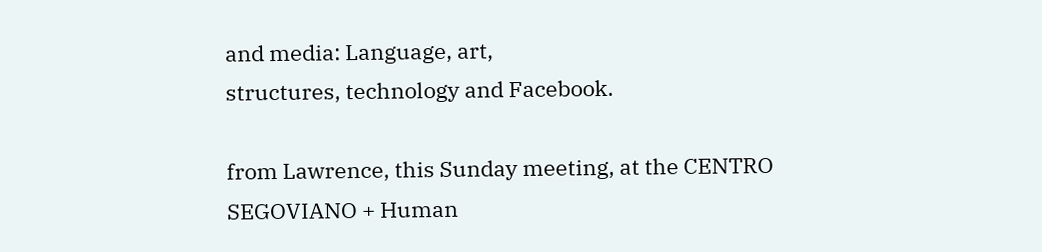and media: Language, art,
structures, technology and Facebook.

from Lawrence, this Sunday meeting, at the CENTRO SEGOVIANO + Human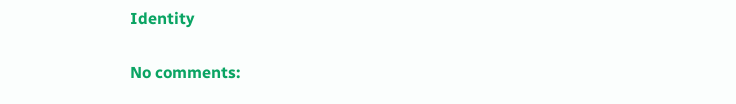Identity

No comments: